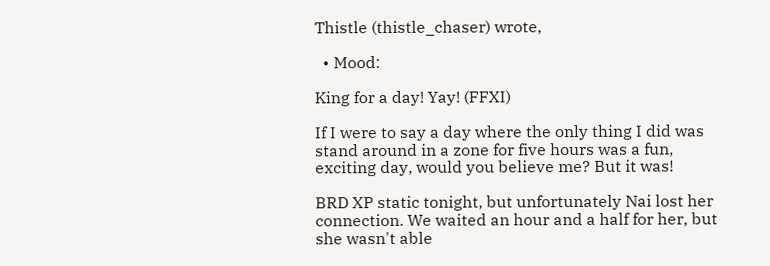Thistle (thistle_chaser) wrote,

  • Mood:

King for a day! Yay! (FFXI)

If I were to say a day where the only thing I did was stand around in a zone for five hours was a fun, exciting day, would you believe me? But it was!

BRD XP static tonight, but unfortunately Nai lost her connection. We waited an hour and a half for her, but she wasn't able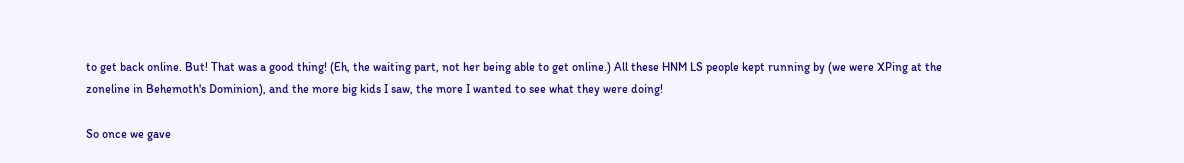to get back online. But! That was a good thing! (Eh, the waiting part, not her being able to get online.) All these HNM LS people kept running by (we were XPing at the zoneline in Behemoth's Dominion), and the more big kids I saw, the more I wanted to see what they were doing!

So once we gave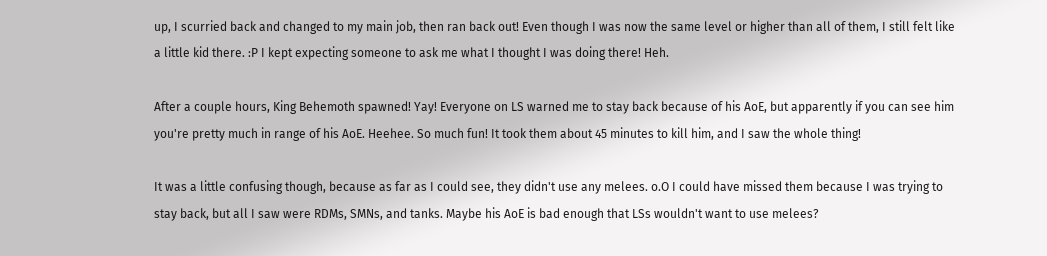up, I scurried back and changed to my main job, then ran back out! Even though I was now the same level or higher than all of them, I still felt like a little kid there. :P I kept expecting someone to ask me what I thought I was doing there! Heh.

After a couple hours, King Behemoth spawned! Yay! Everyone on LS warned me to stay back because of his AoE, but apparently if you can see him you're pretty much in range of his AoE. Heehee. So much fun! It took them about 45 minutes to kill him, and I saw the whole thing!

It was a little confusing though, because as far as I could see, they didn't use any melees. o.O I could have missed them because I was trying to stay back, but all I saw were RDMs, SMNs, and tanks. Maybe his AoE is bad enough that LSs wouldn't want to use melees?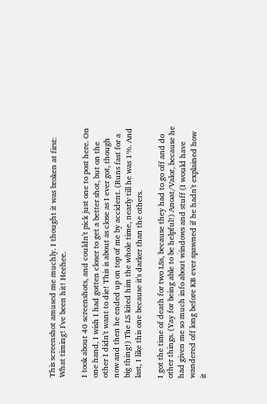This screenshot amused me muchly. I thought it was broken at first: What timing! I've been hit! Heehee.

I took about 40 screenshots, and couldn't pick just one to post here. On one hand, I wish I had gotten closer to get a better shot, but on the other I didn't want to die! This is about as close as I ever got, though now and then he ended up on top of me by accident. (Runs fast for a big thing!) The LS kited him the whole time, nearly till he was 1%. And last, I like this one because it's darker than the others.

I got the time of death for two LSs, because they had to go off and do other things. (Yay for being able to be helpful!) Anoat/Valor, because he had given me so much info about windows and stuff (I would have wandered off long before KB ever spawned if he hadn't explained how it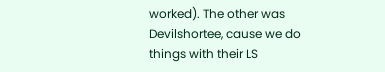worked). The other was Devilshortee, cause we do things with their LS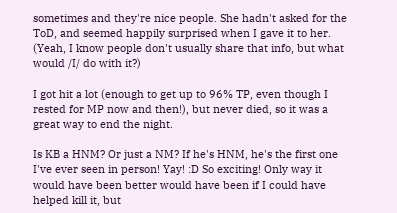sometimes and they're nice people. She hadn't asked for the ToD, and seemed happily surprised when I gave it to her. (Yeah, I know people don't usually share that info, but what would /I/ do with it?)

I got hit a lot (enough to get up to 96% TP, even though I rested for MP now and then!), but never died, so it was a great way to end the night.

Is KB a HNM? Or just a NM? If he's HNM, he's the first one I've ever seen in person! Yay! :D So exciting! Only way it would have been better would have been if I could have helped kill it, but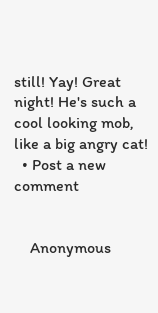still! Yay! Great night! He's such a cool looking mob, like a big angry cat!
  • Post a new comment


    Anonymous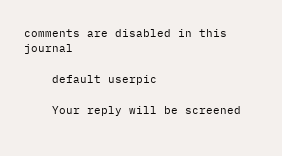comments are disabled in this journal

    default userpic

    Your reply will be screened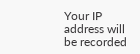Your IP address will be recorded